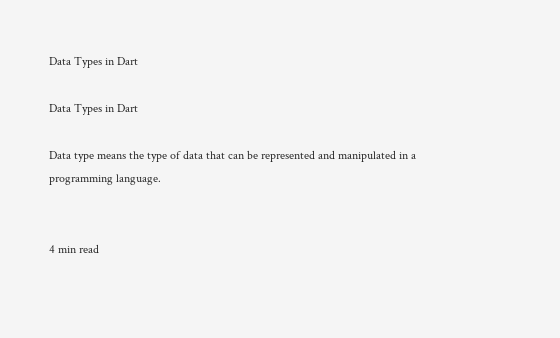Data Types in Dart

Data Types in Dart

Data type means the type of data that can be represented and manipulated in a programming language.


4 min read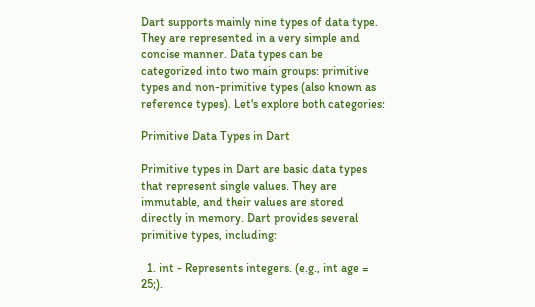Dart supports mainly nine types of data type. They are represented in a very simple and concise manner. Data types can be categorized into two main groups: primitive types and non-primitive types (also known as reference types). Let's explore both categories:

Primitive Data Types in Dart

Primitive types in Dart are basic data types that represent single values. They are immutable, and their values are stored directly in memory. Dart provides several primitive types, including:

  1. int - Represents integers. (e.g., int age = 25;).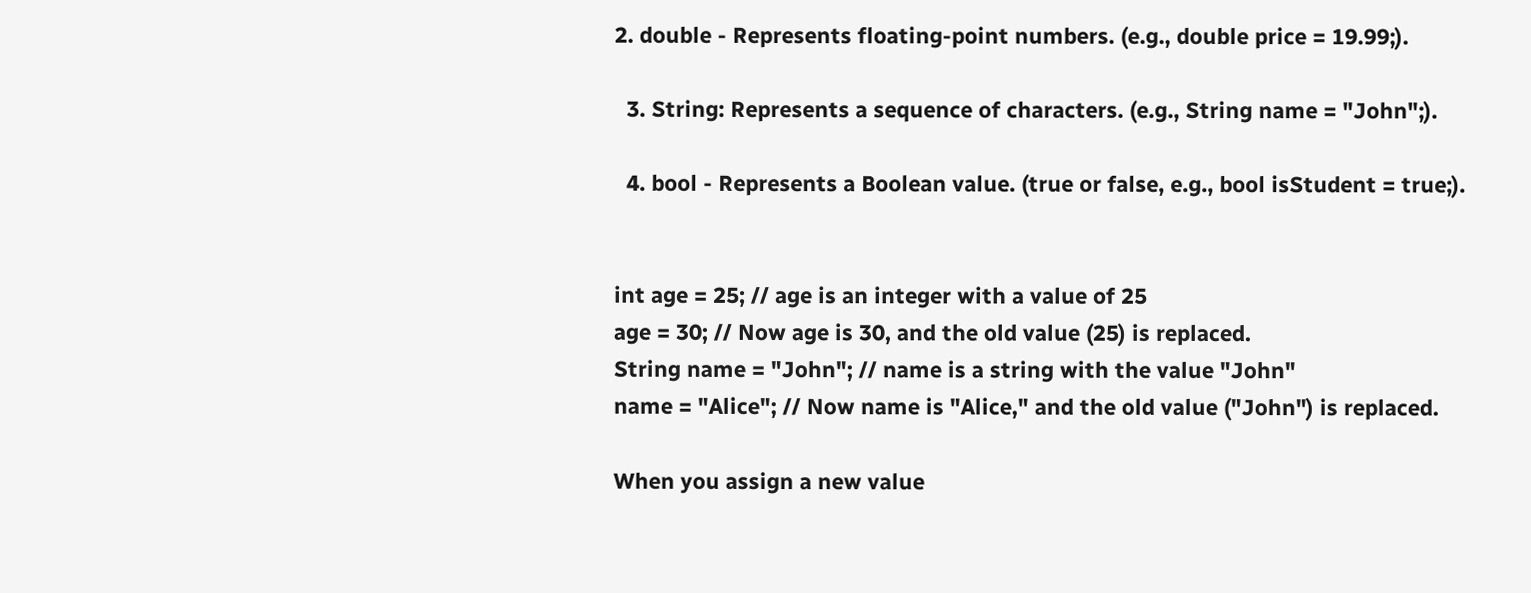2. double - Represents floating-point numbers. (e.g., double price = 19.99;).

  3. String: Represents a sequence of characters. (e.g., String name = "John";).

  4. bool - Represents a Boolean value. (true or false, e.g., bool isStudent = true;).


int age = 25; // age is an integer with a value of 25
age = 30; // Now age is 30, and the old value (25) is replaced.
String name = "John"; // name is a string with the value "John"
name = "Alice"; // Now name is "Alice," and the old value ("John") is replaced.

When you assign a new value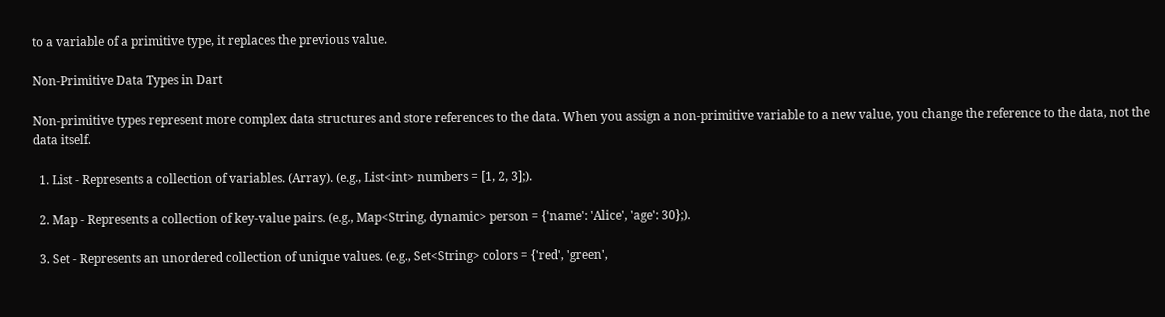to a variable of a primitive type, it replaces the previous value.

Non-Primitive Data Types in Dart

Non-primitive types represent more complex data structures and store references to the data. When you assign a non-primitive variable to a new value, you change the reference to the data, not the data itself.

  1. List - Represents a collection of variables. (Array). (e.g., List<int> numbers = [1, 2, 3];).

  2. Map - Represents a collection of key-value pairs. (e.g., Map<String, dynamic> person = {'name': 'Alice', 'age': 30};).

  3. Set - Represents an unordered collection of unique values. (e.g., Set<String> colors = {'red', 'green',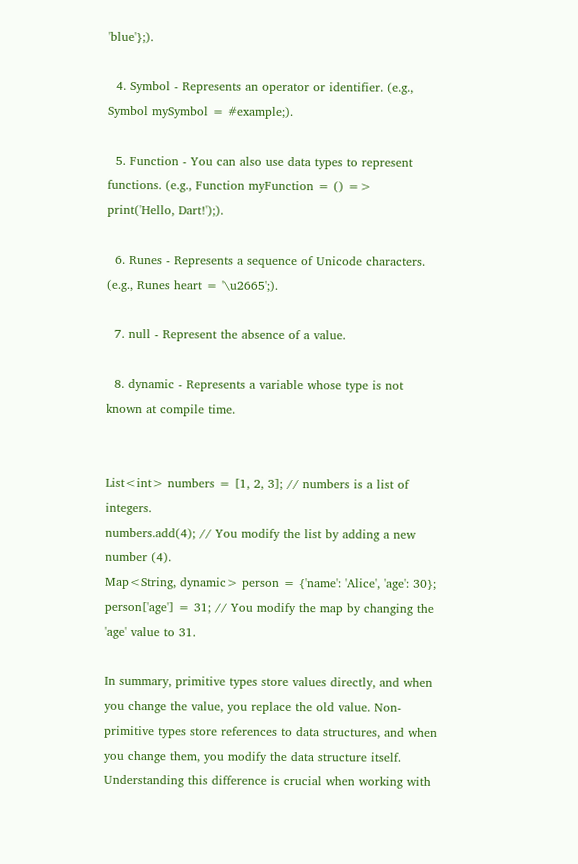'blue'};).

  4. Symbol - Represents an operator or identifier. (e.g., Symbol mySymbol = #example;).

  5. Function - You can also use data types to represent functions. (e.g., Function myFunction = () => print('Hello, Dart!');).

  6. Runes - Represents a sequence of Unicode characters. (e.g., Runes heart = '\u2665';).

  7. null - Represent the absence of a value.

  8. dynamic - Represents a variable whose type is not known at compile time.


List<int> numbers = [1, 2, 3]; // numbers is a list of integers.
numbers.add(4); // You modify the list by adding a new number (4).
Map<String, dynamic> person = {'name': 'Alice', 'age': 30};
person['age'] = 31; // You modify the map by changing the 'age' value to 31.

In summary, primitive types store values directly, and when you change the value, you replace the old value. Non-primitive types store references to data structures, and when you change them, you modify the data structure itself. Understanding this difference is crucial when working with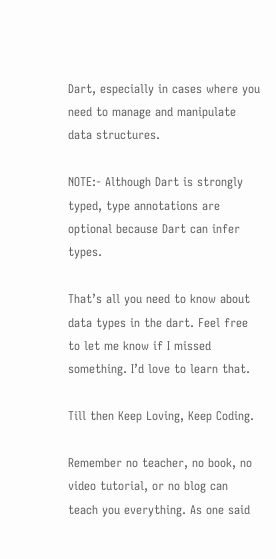Dart, especially in cases where you need to manage and manipulate data structures.

NOTE:- Although Dart is strongly typed, type annotations are optional because Dart can infer types.

That’s all you need to know about data types in the dart. Feel free to let me know if I missed something. I’d love to learn that.

Till then Keep Loving, Keep Coding.

Remember no teacher, no book, no video tutorial, or no blog can teach you everything. As one said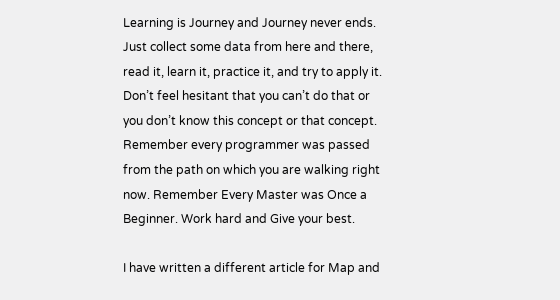Learning is Journey and Journey never ends. Just collect some data from here and there, read it, learn it, practice it, and try to apply it. Don’t feel hesitant that you can’t do that or you don’t know this concept or that concept. Remember every programmer was passed from the path on which you are walking right now. Remember Every Master was Once a Beginner. Work hard and Give your best.

I have written a different article for Map and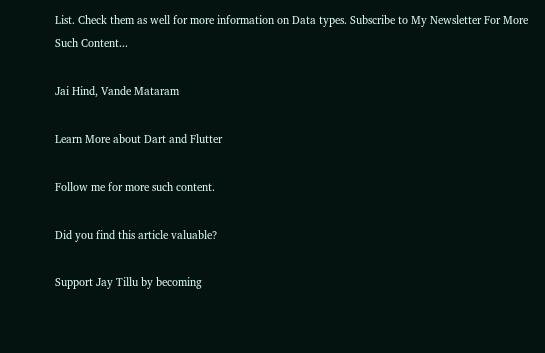List. Check them as well for more information on Data types. Subscribe to My Newsletter For More Such Content...

Jai Hind, Vande Mataram

Learn More about Dart and Flutter

Follow me for more such content.

Did you find this article valuable?

Support Jay Tillu by becoming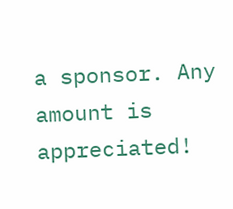a sponsor. Any amount is appreciated!